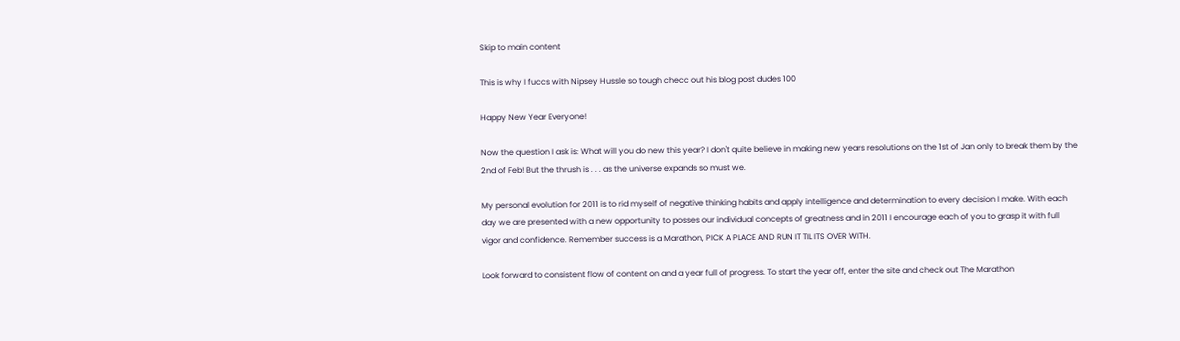Skip to main content

This is why I fuccs with Nipsey Hussle so tough checc out his blog post dudes 100

Happy New Year Everyone!

Now the question I ask is: What will you do new this year? I don't quite believe in making new years resolutions on the 1st of Jan only to break them by the 2nd of Feb! But the thrush is . . . as the universe expands so must we.

My personal evolution for 2011 is to rid myself of negative thinking habits and apply intelligence and determination to every decision I make. With each day we are presented with a new opportunity to posses our individual concepts of greatness and in 2011 I encourage each of you to grasp it with full vigor and confidence. Remember success is a Marathon, PICK A PLACE AND RUN IT TIL ITS OVER WITH.

Look forward to consistent flow of content on and a year full of progress. To start the year off, enter the site and check out The Marathon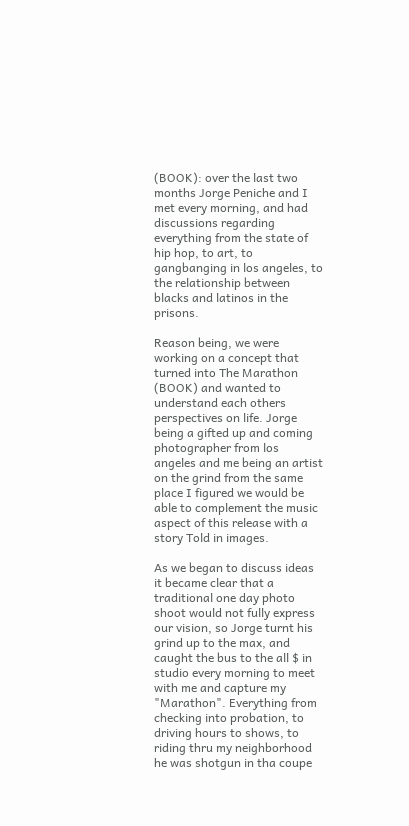(BOOK): over the last two months Jorge Peniche and I met every morning, and had discussions regarding everything from the state of hip hop, to art, to gangbanging in los angeles, to the relationship between blacks and latinos in the prisons.

Reason being, we were working on a concept that turned into The Marathon (BOOK) and wanted to understand each others perspectives on life. Jorge being a gifted up and coming photographer from los angeles and me being an artist on the grind from the same place I figured we would be able to complement the music aspect of this release with a story Told in images.

As we began to discuss ideas it became clear that a traditional one day photo shoot would not fully express our vision, so Jorge turnt his grind up to the max, and caught the bus to the all $ in studio every morning to meet with me and capture my "Marathon". Everything from checking into probation, to driving hours to shows, to riding thru my neighborhood he was shotgun in tha coupe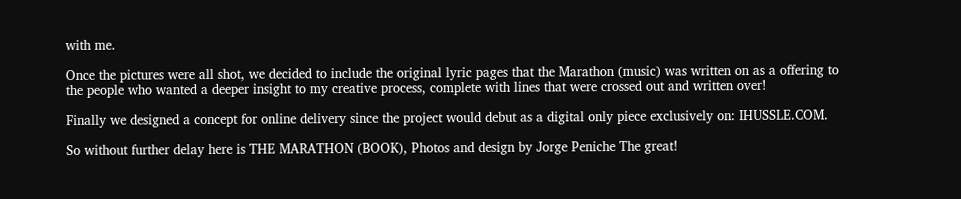with me.

Once the pictures were all shot, we decided to include the original lyric pages that the Marathon (music) was written on as a offering to the people who wanted a deeper insight to my creative process, complete with lines that were crossed out and written over!

Finally we designed a concept for online delivery since the project would debut as a digital only piece exclusively on: IHUSSLE.COM.

So without further delay here is THE MARATHON (BOOK), Photos and design by Jorge Peniche The great!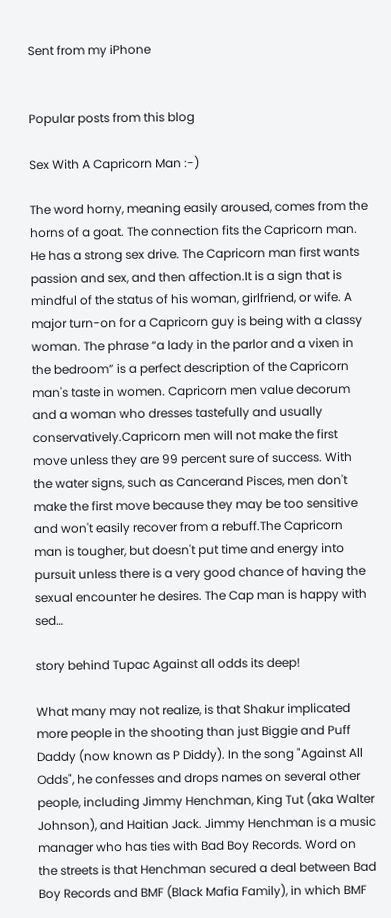Sent from my iPhone


Popular posts from this blog

Sex With A Capricorn Man :-)

The word horny, meaning easily aroused, comes from the horns of a goat. The connection fits the Capricorn man. He has a strong sex drive. The Capricorn man first wants passion and sex, and then affection.It is a sign that is mindful of the status of his woman, girlfriend, or wife. A major turn-on for a Capricorn guy is being with a classy woman. The phrase “a lady in the parlor and a vixen in the bedroom” is a perfect description of the Capricorn man's taste in women. Capricorn men value decorum and a woman who dresses tastefully and usually conservatively.Capricorn men will not make the first move unless they are 99 percent sure of success. With the water signs, such as Cancerand Pisces, men don't make the first move because they may be too sensitive and won't easily recover from a rebuff.The Capricorn man is tougher, but doesn't put time and energy into pursuit unless there is a very good chance of having the sexual encounter he desires. The Cap man is happy with sed…

story behind Tupac Against all odds its deep!

What many may not realize, is that Shakur implicated more people in the shooting than just Biggie and Puff Daddy (now known as P Diddy). In the song "Against All Odds", he confesses and drops names on several other people, including Jimmy Henchman, King Tut (aka Walter Johnson), and Haitian Jack. Jimmy Henchman is a music manager who has ties with Bad Boy Records. Word on the streets is that Henchman secured a deal between Bad Boy Records and BMF (Black Mafia Family), in which BMF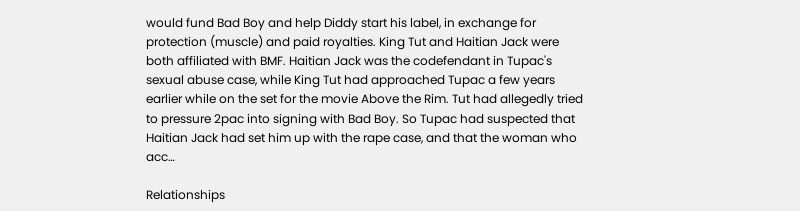would fund Bad Boy and help Diddy start his label, in exchange for protection (muscle) and paid royalties. King Tut and Haitian Jack were both affiliated with BMF. Haitian Jack was the codefendant in Tupac's sexual abuse case, while King Tut had approached Tupac a few years earlier while on the set for the movie Above the Rim. Tut had allegedly tried to pressure 2pac into signing with Bad Boy. So Tupac had suspected that Haitian Jack had set him up with the rape case, and that the woman who acc…

Relationships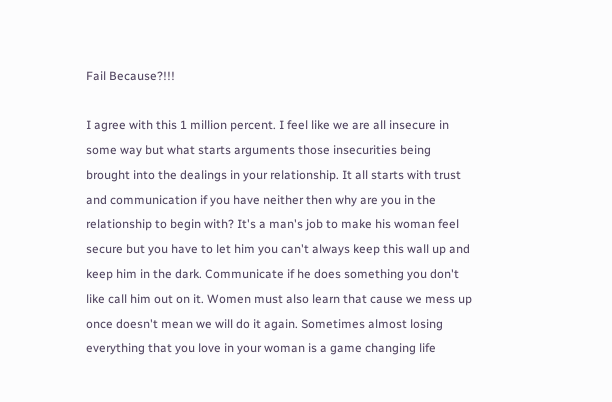Fail Because?!!!

I agree with this 1 million percent. I feel like we are all insecure in some way but what starts arguments those insecurities being brought into the dealings in your relationship. It all starts with trust and communication if you have neither then why are you in the relationship to begin with? It's a man's job to make his woman feel secure but you have to let him you can't always keep this wall up and keep him in the dark. Communicate if he does something you don't like call him out on it. Women must also learn that cause we mess up once doesn't mean we will do it again. Sometimes almost losing everything that you love in your woman is a game changing life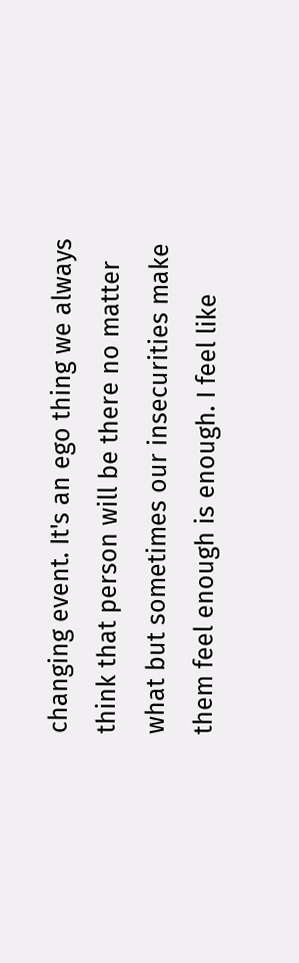changing event. It's an ego thing we always think that person will be there no matter what but sometimes our insecurities make them feel enough is enough. I feel like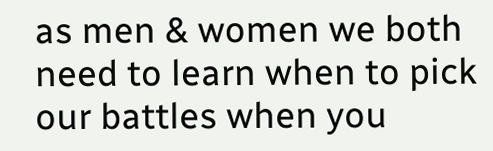as men & women we both need to learn when to pick our battles when you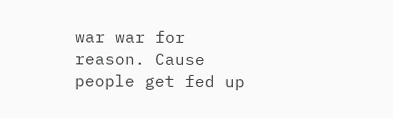war war for reason. Cause people get fed up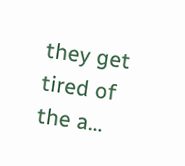they get tired of the a…